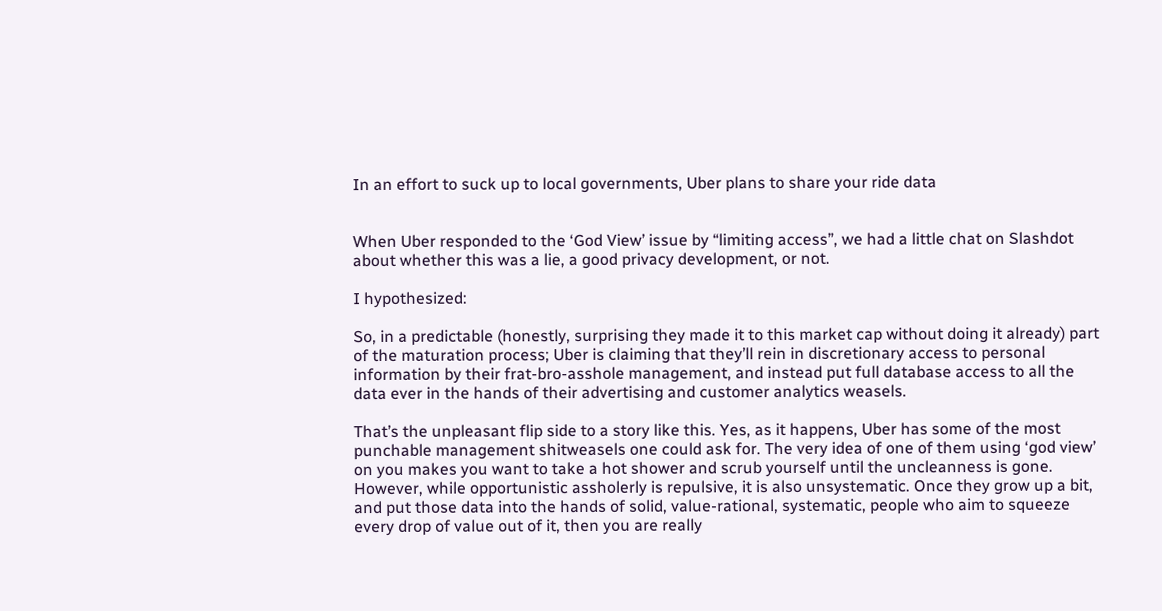In an effort to suck up to local governments, Uber plans to share your ride data


When Uber responded to the ‘God View’ issue by “limiting access”, we had a little chat on Slashdot about whether this was a lie, a good privacy development, or not.

I hypothesized:

So, in a predictable (honestly, surprising they made it to this market cap without doing it already) part of the maturation process; Uber is claiming that they’ll rein in discretionary access to personal information by their frat-bro-asshole management, and instead put full database access to all the data ever in the hands of their advertising and customer analytics weasels.

That’s the unpleasant flip side to a story like this. Yes, as it happens, Uber has some of the most punchable management shitweasels one could ask for. The very idea of one of them using ‘god view’ on you makes you want to take a hot shower and scrub yourself until the uncleanness is gone. However, while opportunistic assholerly is repulsive, it is also unsystematic. Once they grow up a bit, and put those data into the hands of solid, value-rational, systematic, people who aim to squeeze every drop of value out of it, then you are really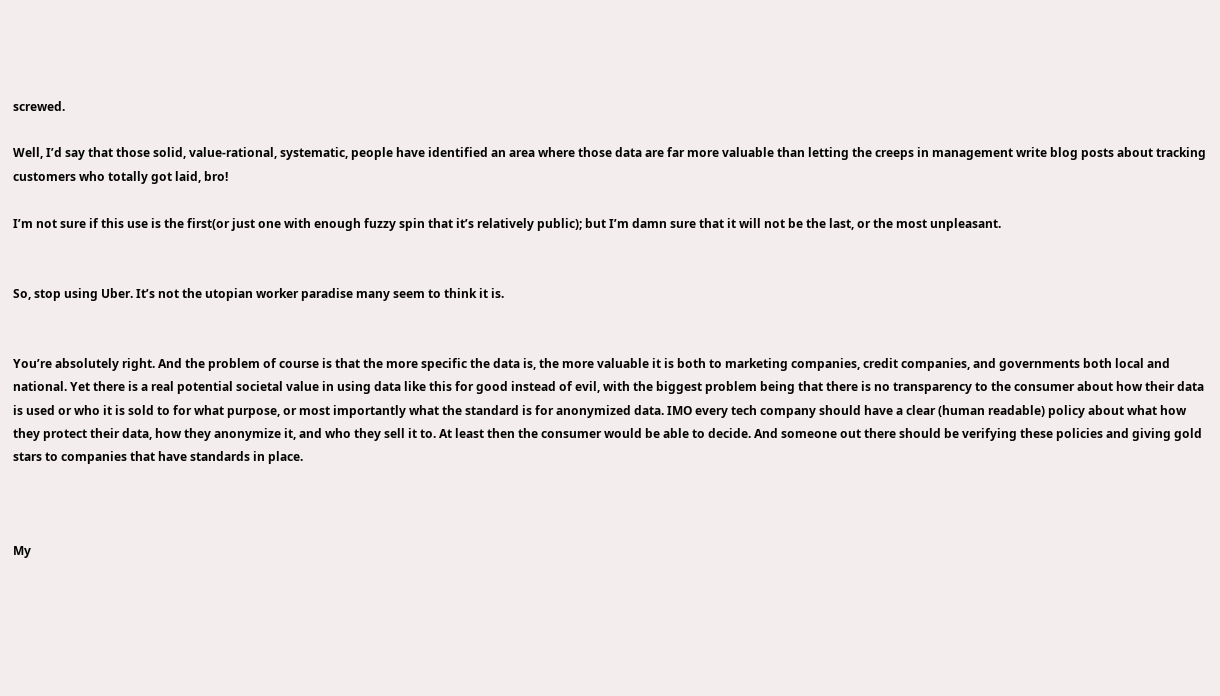screwed.

Well, I’d say that those solid, value-rational, systematic, people have identified an area where those data are far more valuable than letting the creeps in management write blog posts about tracking customers who totally got laid, bro!

I’m not sure if this use is the first(or just one with enough fuzzy spin that it’s relatively public); but I’m damn sure that it will not be the last, or the most unpleasant.


So, stop using Uber. It’s not the utopian worker paradise many seem to think it is.


You’re absolutely right. And the problem of course is that the more specific the data is, the more valuable it is both to marketing companies, credit companies, and governments both local and national. Yet there is a real potential societal value in using data like this for good instead of evil, with the biggest problem being that there is no transparency to the consumer about how their data is used or who it is sold to for what purpose, or most importantly what the standard is for anonymized data. IMO every tech company should have a clear (human readable) policy about what how they protect their data, how they anonymize it, and who they sell it to. At least then the consumer would be able to decide. And someone out there should be verifying these policies and giving gold stars to companies that have standards in place.



My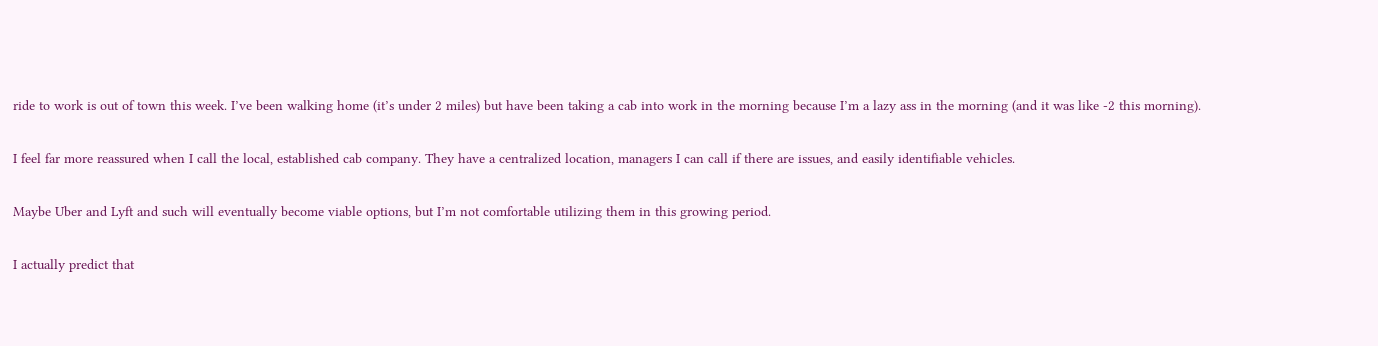ride to work is out of town this week. I’ve been walking home (it’s under 2 miles) but have been taking a cab into work in the morning because I’m a lazy ass in the morning (and it was like -2 this morning).

I feel far more reassured when I call the local, established cab company. They have a centralized location, managers I can call if there are issues, and easily identifiable vehicles.

Maybe Uber and Lyft and such will eventually become viable options, but I’m not comfortable utilizing them in this growing period.

I actually predict that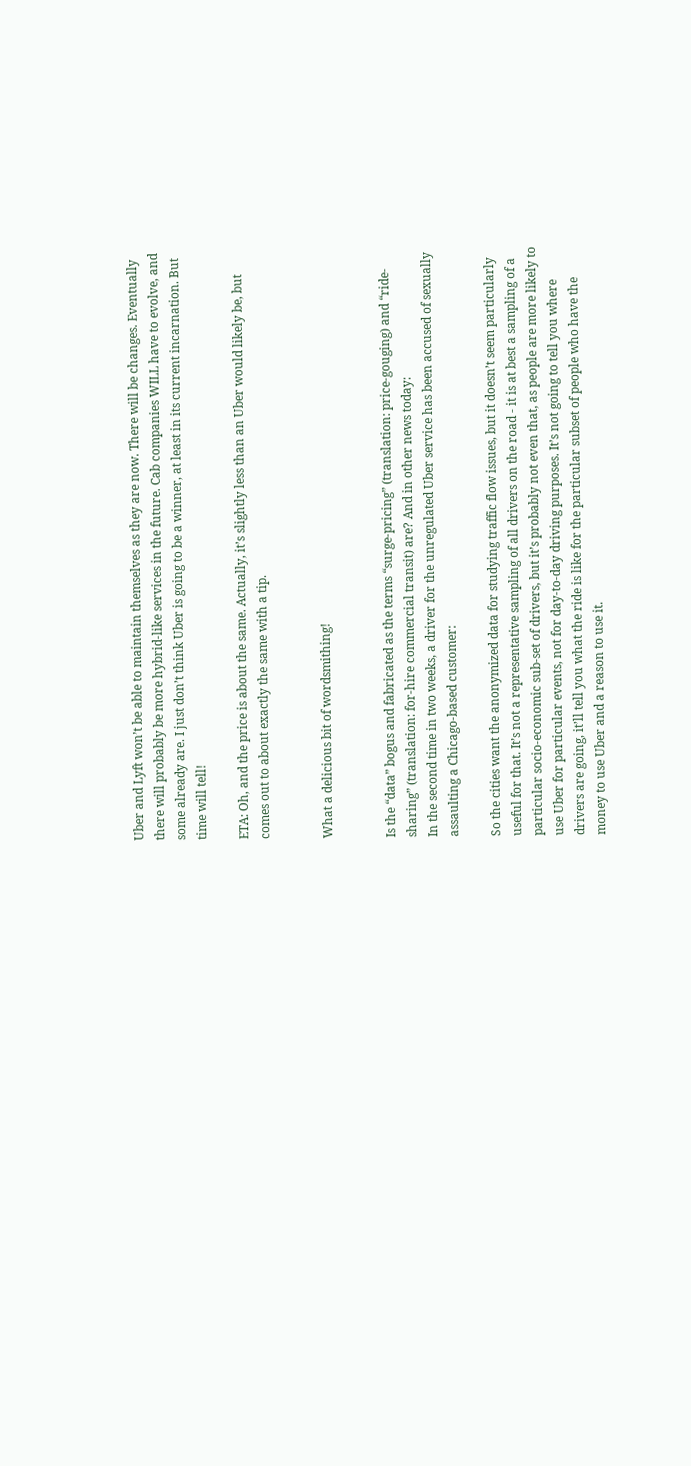Uber and Lyft won’t be able to maintain themselves as they are now. There will be changes. Eventually there will probably be more hybrid-like services in the future. Cab companies WILL have to evolve, and some already are. I just don’t think Uber is going to be a winner, at least in its current incarnation. But time will tell!

ETA: Oh, and the price is about the same. Actually, it’s slightly less than an Uber would likely be, but comes out to about exactly the same with a tip.


What a delicious bit of wordsmithing!


Is the “data” bogus and fabricated as the terms “surge-pricing” (translation: price-gouging) and “ride-sharing” (translation: for-hire commercial transit) are? And in other news today:
In the second time in two weeks, a driver for the unregulated Uber service has been accused of sexually assaulting a Chicago-based customer:

So the cities want the anonymized data for studying traffic flow issues, but it doesn’t seem particularly useful for that. It’s not a representative sampling of all drivers on the road - it is at best a sampling of a particular socio-economic sub-set of drivers, but it’s probably not even that, as people are more likely to use Uber for particular events, not for day-to-day driving purposes. It’s not going to tell you where drivers are going, it’ll tell you what the ride is like for the particular subset of people who have the money to use Uber and a reason to use it.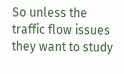So unless the traffic flow issues they want to study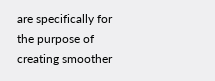are specifically for the purpose of creating smoother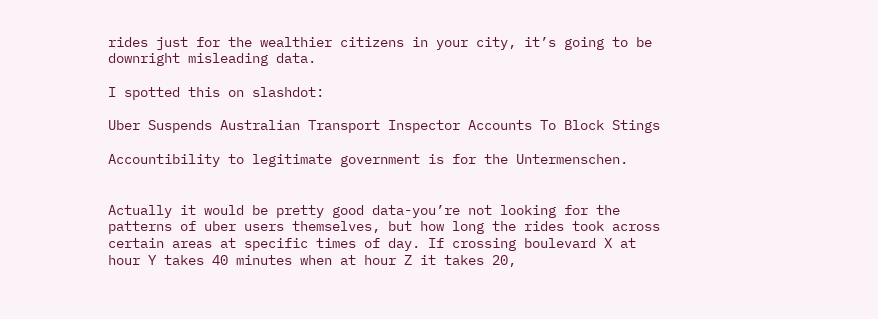rides just for the wealthier citizens in your city, it’s going to be downright misleading data.

I spotted this on slashdot:

Uber Suspends Australian Transport Inspector Accounts To Block Stings

Accountibility to legitimate government is for the Untermenschen.


Actually it would be pretty good data-you’re not looking for the patterns of uber users themselves, but how long the rides took across certain areas at specific times of day. If crossing boulevard X at hour Y takes 40 minutes when at hour Z it takes 20,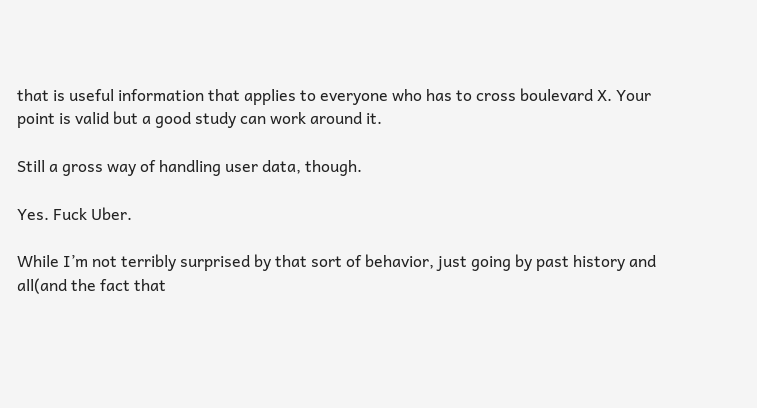that is useful information that applies to everyone who has to cross boulevard X. Your point is valid but a good study can work around it.

Still a gross way of handling user data, though.

Yes. Fuck Uber.

While I’m not terribly surprised by that sort of behavior, just going by past history and all(and the fact that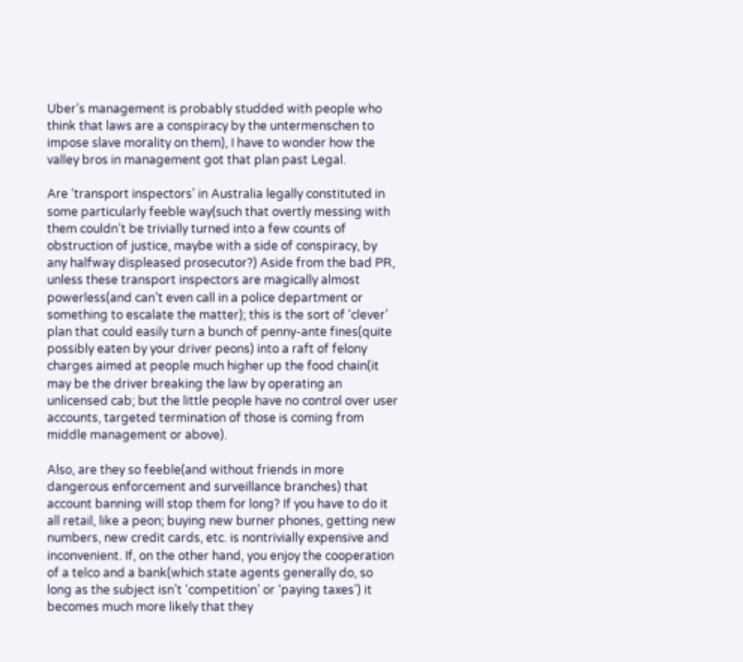Uber’s management is probably studded with people who think that laws are a conspiracy by the untermenschen to impose slave morality on them), I have to wonder how the valley bros in management got that plan past Legal.

Are ‘transport inspectors’ in Australia legally constituted in some particularly feeble way(such that overtly messing with them couldn’t be trivially turned into a few counts of obstruction of justice, maybe with a side of conspiracy, by any halfway displeased prosecutor?) Aside from the bad PR, unless these transport inspectors are magically almost powerless(and can’t even call in a police department or something to escalate the matter); this is the sort of ‘clever’ plan that could easily turn a bunch of penny-ante fines(quite possibly eaten by your driver peons) into a raft of felony charges aimed at people much higher up the food chain(it may be the driver breaking the law by operating an unlicensed cab; but the little people have no control over user accounts, targeted termination of those is coming from middle management or above).

Also, are they so feeble(and without friends in more dangerous enforcement and surveillance branches) that account banning will stop them for long? If you have to do it all retail, like a peon; buying new burner phones, getting new numbers, new credit cards, etc. is nontrivially expensive and inconvenient. If, on the other hand, you enjoy the cooperation of a telco and a bank(which state agents generally do, so long as the subject isn’t ‘competition’ or ‘paying taxes’) it becomes much more likely that they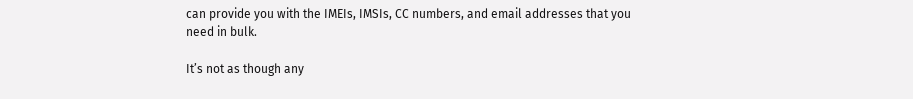can provide you with the IMEIs, IMSIs, CC numbers, and email addresses that you need in bulk.

It’s not as though any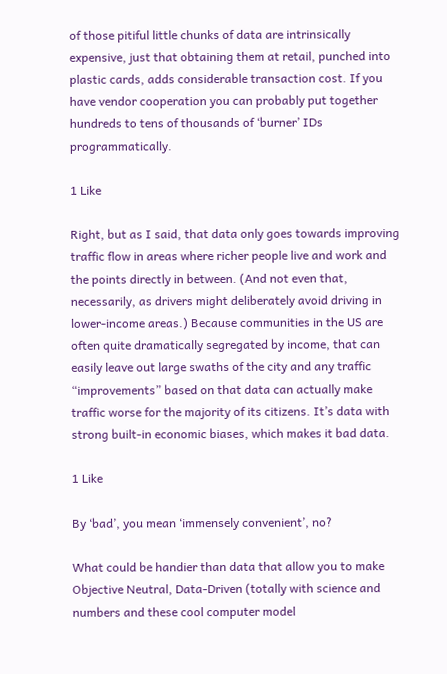of those pitiful little chunks of data are intrinsically expensive, just that obtaining them at retail, punched into plastic cards, adds considerable transaction cost. If you have vendor cooperation you can probably put together hundreds to tens of thousands of ‘burner’ IDs programmatically.

1 Like

Right, but as I said, that data only goes towards improving traffic flow in areas where richer people live and work and the points directly in between. (And not even that, necessarily, as drivers might deliberately avoid driving in lower-income areas.) Because communities in the US are often quite dramatically segregated by income, that can easily leave out large swaths of the city and any traffic “improvements” based on that data can actually make traffic worse for the majority of its citizens. It’s data with strong built-in economic biases, which makes it bad data.

1 Like

By ‘bad’, you mean ‘immensely convenient’, no?

What could be handier than data that allow you to make Objective Neutral, Data-Driven (totally with science and numbers and these cool computer model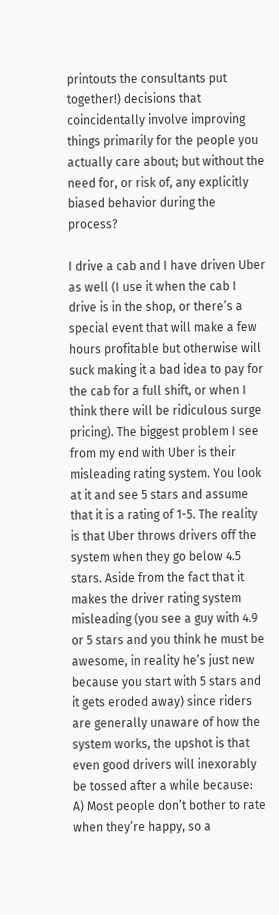printouts the consultants put together!) decisions that coincidentally involve improving things primarily for the people you actually care about; but without the need for, or risk of, any explicitly biased behavior during the process?

I drive a cab and I have driven Uber as well (I use it when the cab I drive is in the shop, or there’s a special event that will make a few hours profitable but otherwise will suck making it a bad idea to pay for the cab for a full shift, or when I think there will be ridiculous surge pricing). The biggest problem I see from my end with Uber is their misleading rating system. You look at it and see 5 stars and assume that it is a rating of 1-5. The reality is that Uber throws drivers off the system when they go below 4.5 stars. Aside from the fact that it makes the driver rating system misleading (you see a guy with 4.9 or 5 stars and you think he must be awesome, in reality he’s just new because you start with 5 stars and it gets eroded away) since riders are generally unaware of how the system works, the upshot is that even good drivers will inexorably be tossed after a while because:
A) Most people don’t bother to rate when they’re happy, so a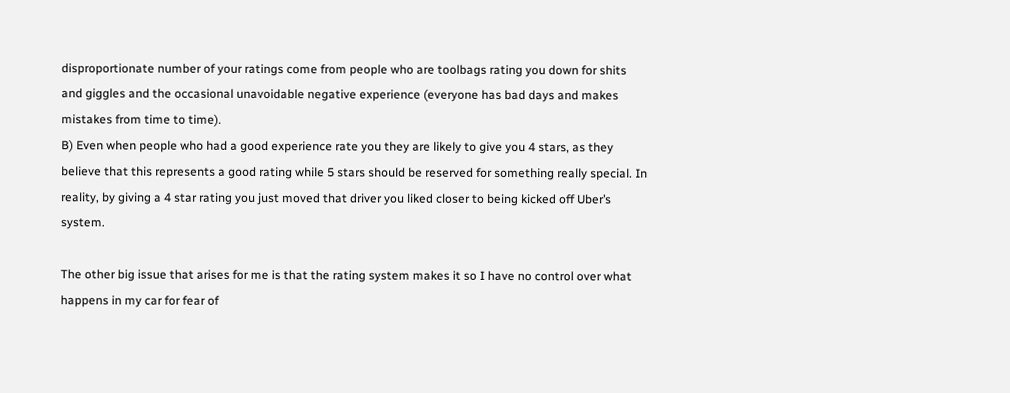disproportionate number of your ratings come from people who are toolbags rating you down for shits and giggles and the occasional unavoidable negative experience (everyone has bad days and makes mistakes from time to time).
B) Even when people who had a good experience rate you they are likely to give you 4 stars, as they believe that this represents a good rating while 5 stars should be reserved for something really special. In reality, by giving a 4 star rating you just moved that driver you liked closer to being kicked off Uber’s system.

The other big issue that arises for me is that the rating system makes it so I have no control over what happens in my car for fear of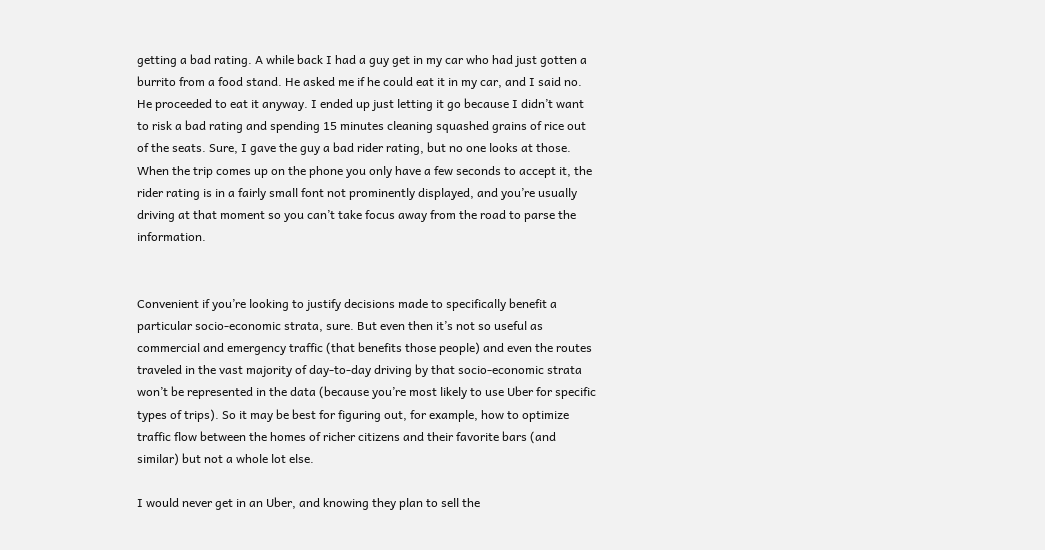getting a bad rating. A while back I had a guy get in my car who had just gotten a burrito from a food stand. He asked me if he could eat it in my car, and I said no. He proceeded to eat it anyway. I ended up just letting it go because I didn’t want to risk a bad rating and spending 15 minutes cleaning squashed grains of rice out of the seats. Sure, I gave the guy a bad rider rating, but no one looks at those. When the trip comes up on the phone you only have a few seconds to accept it, the rider rating is in a fairly small font not prominently displayed, and you’re usually driving at that moment so you can’t take focus away from the road to parse the information.


Convenient if you’re looking to justify decisions made to specifically benefit a particular socio-economic strata, sure. But even then it’s not so useful as commercial and emergency traffic (that benefits those people) and even the routes traveled in the vast majority of day-to-day driving by that socio-economic strata won’t be represented in the data (because you’re most likely to use Uber for specific types of trips). So it may be best for figuring out, for example, how to optimize traffic flow between the homes of richer citizens and their favorite bars (and similar) but not a whole lot else.

I would never get in an Uber, and knowing they plan to sell the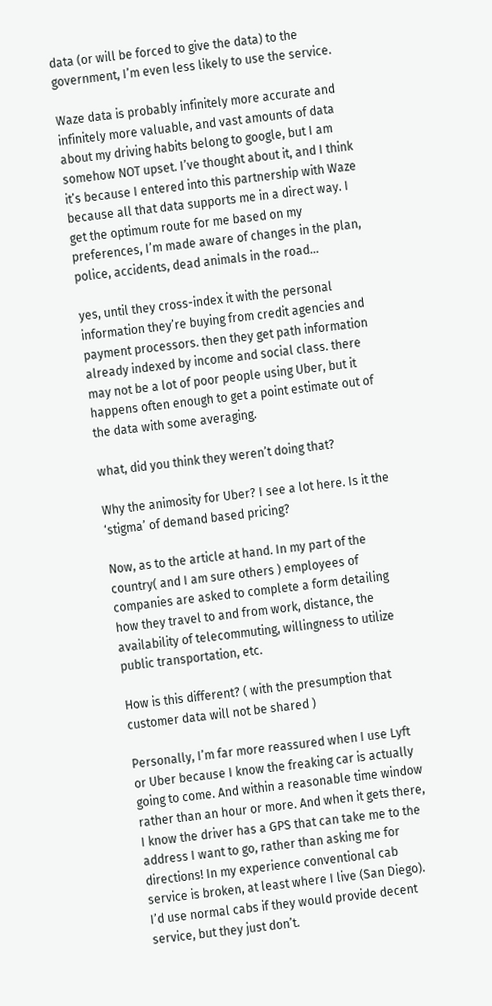data (or will be forced to give the data) to the government, I’m even less likely to use the service.

Waze data is probably infinitely more accurate and infinitely more valuable, and vast amounts of data about my driving habits belong to google, but I am somehow NOT upset. I’ve thought about it, and I think it’s because I entered into this partnership with Waze because all that data supports me in a direct way. I get the optimum route for me based on my preferences, I’m made aware of changes in the plan, police, accidents, dead animals in the road…

yes, until they cross-index it with the personal information they’re buying from credit agencies and payment processors. then they get path information already indexed by income and social class. there may not be a lot of poor people using Uber, but it happens often enough to get a point estimate out of the data with some averaging.

what, did you think they weren’t doing that?

Why the animosity for Uber? I see a lot here. Is it the ‘stigma’ of demand based pricing?

Now, as to the article at hand. In my part of the country( and I am sure others ) employees of companies are asked to complete a form detailing how they travel to and from work, distance, the availability of telecommuting, willingness to utilize public transportation, etc.

How is this different? ( with the presumption that customer data will not be shared )

Personally, I’m far more reassured when I use Lyft or Uber because I know the freaking car is actually going to come. And within a reasonable time window rather than an hour or more. And when it gets there, I know the driver has a GPS that can take me to the address I want to go, rather than asking me for directions! In my experience conventional cab service is broken, at least where I live (San Diego). I’d use normal cabs if they would provide decent service, but they just don’t.